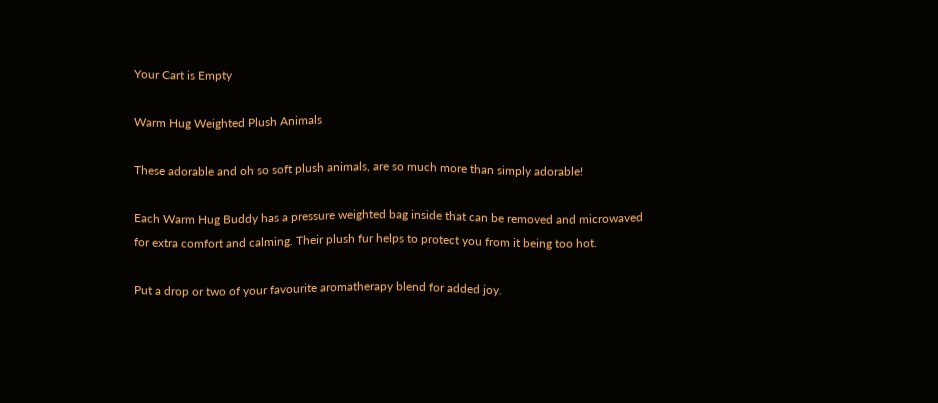Your Cart is Empty

Warm Hug Weighted Plush Animals

These adorable and oh so soft plush animals, are so much more than simply adorable!

Each Warm Hug Buddy has a pressure weighted bag inside that can be removed and microwaved for extra comfort and calming. Their plush fur helps to protect you from it being too hot.

Put a drop or two of your favourite aromatherapy blend for added joy.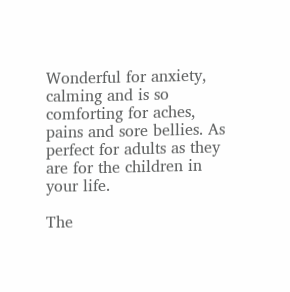Wonderful for anxiety, calming and is so comforting for aches, pains and sore bellies. As perfect for adults as they are for the children in your life.

The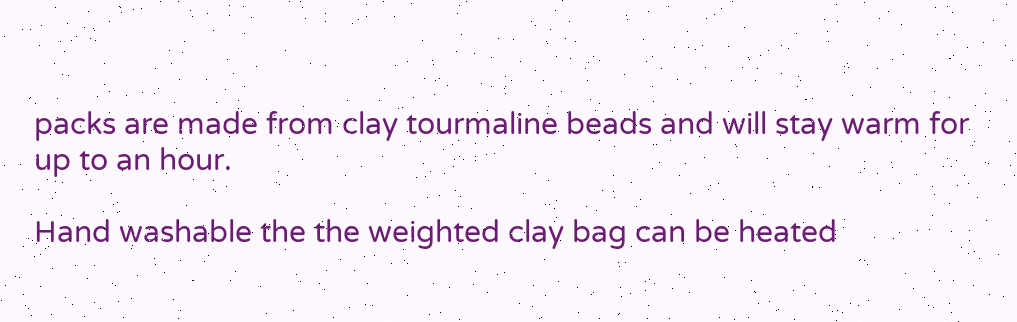packs are made from clay tourmaline beads and will stay warm for up to an hour.

Hand washable the the weighted clay bag can be heated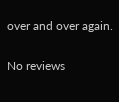over and over again.

No reviews